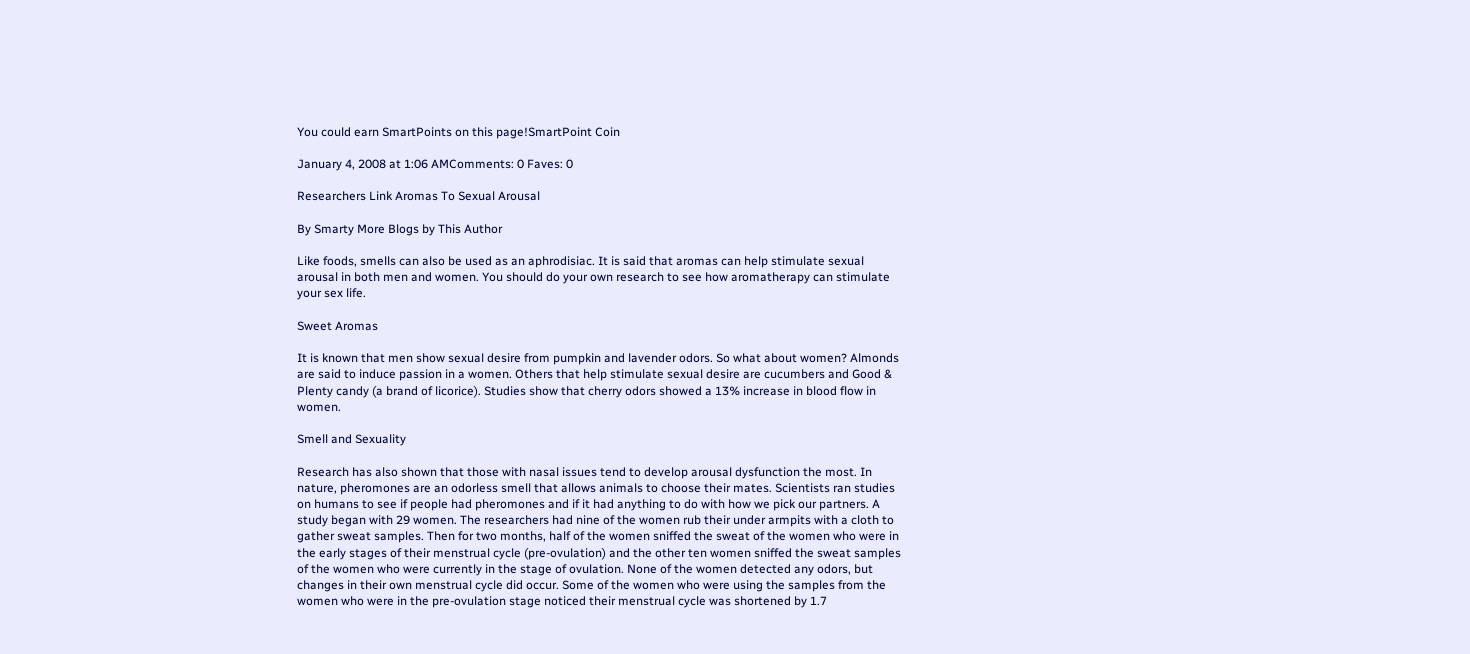You could earn SmartPoints on this page!SmartPoint Coin

January 4, 2008 at 1:06 AMComments: 0 Faves: 0

Researchers Link Aromas To Sexual Arousal

By Smarty More Blogs by This Author

Like foods, smells can also be used as an aphrodisiac. It is said that aromas can help stimulate sexual arousal in both men and women. You should do your own research to see how aromatherapy can stimulate your sex life.

Sweet Aromas

It is known that men show sexual desire from pumpkin and lavender odors. So what about women? Almonds are said to induce passion in a women. Others that help stimulate sexual desire are cucumbers and Good & Plenty candy (a brand of licorice). Studies show that cherry odors showed a 13% increase in blood flow in women.

Smell and Sexuality

Research has also shown that those with nasal issues tend to develop arousal dysfunction the most. In nature, pheromones are an odorless smell that allows animals to choose their mates. Scientists ran studies on humans to see if people had pheromones and if it had anything to do with how we pick our partners. A study began with 29 women. The researchers had nine of the women rub their under armpits with a cloth to gather sweat samples. Then for two months, half of the women sniffed the sweat of the women who were in the early stages of their menstrual cycle (pre-ovulation) and the other ten women sniffed the sweat samples of the women who were currently in the stage of ovulation. None of the women detected any odors, but changes in their own menstrual cycle did occur. Some of the women who were using the samples from the women who were in the pre-ovulation stage noticed their menstrual cycle was shortened by 1.7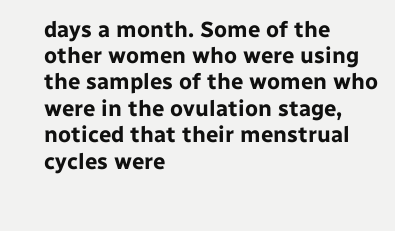days a month. Some of the other women who were using the samples of the women who were in the ovulation stage, noticed that their menstrual cycles were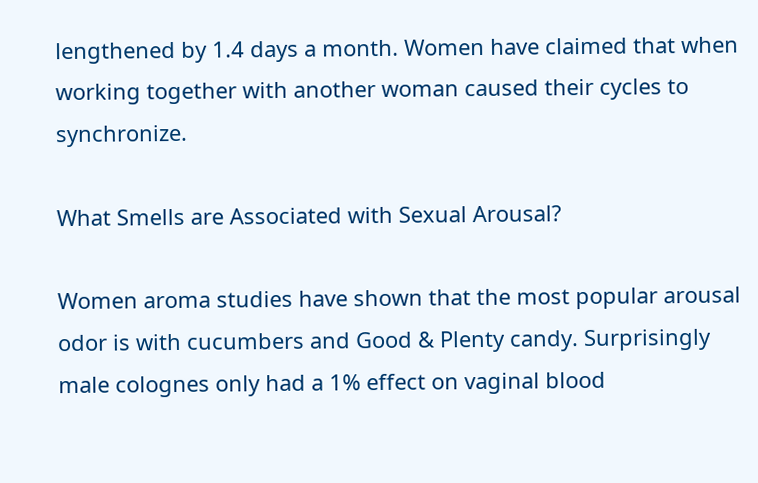lengthened by 1.4 days a month. Women have claimed that when working together with another woman caused their cycles to synchronize.

What Smells are Associated with Sexual Arousal?

Women aroma studies have shown that the most popular arousal odor is with cucumbers and Good & Plenty candy. Surprisingly male colognes only had a 1% effect on vaginal blood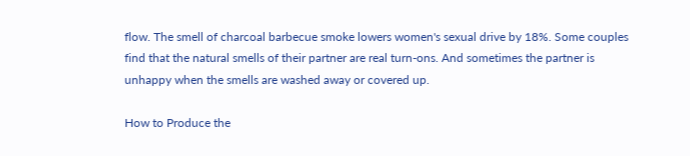flow. The smell of charcoal barbecue smoke lowers women's sexual drive by 18%. Some couples find that the natural smells of their partner are real turn-ons. And sometimes the partner is unhappy when the smells are washed away or covered up.

How to Produce the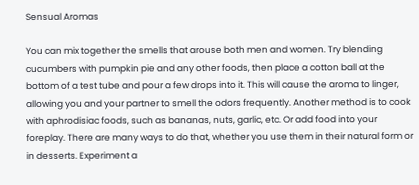Sensual Aromas

You can mix together the smells that arouse both men and women. Try blending cucumbers with pumpkin pie and any other foods, then place a cotton ball at the bottom of a test tube and pour a few drops into it. This will cause the aroma to linger, allowing you and your partner to smell the odors frequently. Another method is to cook with aphrodisiac foods, such as bananas, nuts, garlic, etc. Or add food into your foreplay. There are many ways to do that, whether you use them in their natural form or in desserts. Experiment a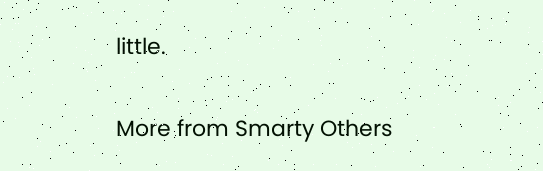little.


More from Smarty Others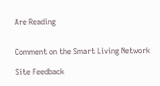Are Reading


Comment on the Smart Living Network

Site Feedback